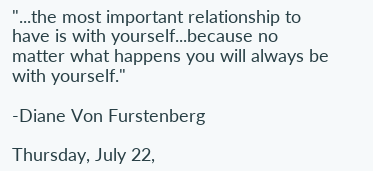"...the most important relationship to have is with yourself...because no matter what happens you will always be with yourself."

-Diane Von Furstenberg

Thursday, July 22,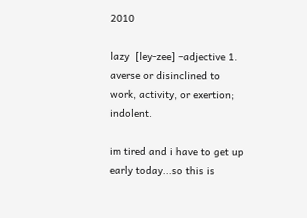2010

lazy  [ley-zee] –adjective 1. averse or disinclined to work, activity, or exertion; indolent.

im tired and i have to get up early today...so this is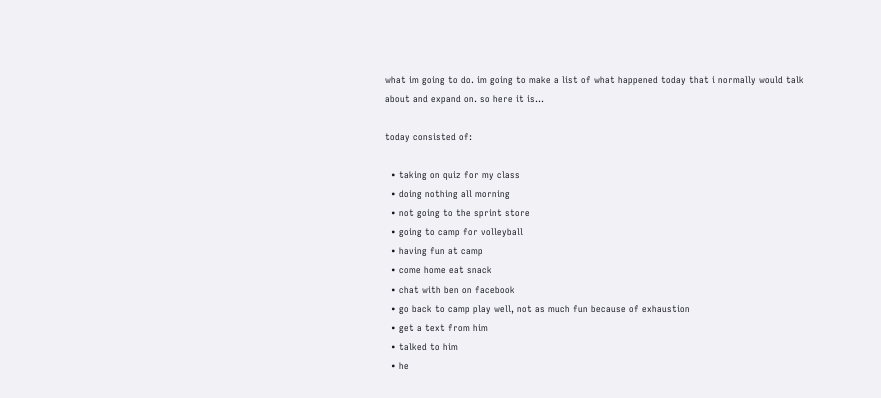what im going to do. im going to make a list of what happened today that i normally would talk about and expand on. so here it is...

today consisted of:

  • taking on quiz for my class
  • doing nothing all morning
  • not going to the sprint store
  • going to camp for volleyball
  • having fun at camp
  • come home eat snack
  • chat with ben on facebook
  • go back to camp play well, not as much fun because of exhaustion
  • get a text from him
  • talked to him
  • he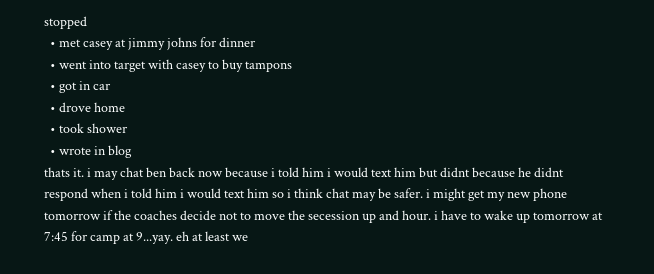stopped
  • met casey at jimmy johns for dinner
  • went into target with casey to buy tampons
  • got in car
  • drove home
  • took shower
  • wrote in blog
thats it. i may chat ben back now because i told him i would text him but didnt because he didnt respond when i told him i would text him so i think chat may be safer. i might get my new phone tomorrow if the coaches decide not to move the secession up and hour. i have to wake up tomorrow at 7:45 for camp at 9...yay. eh at least we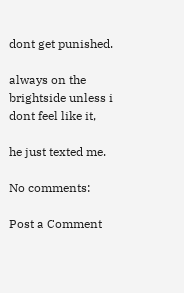dont get punished.

always on the brightside unless i dont feel like it,

he just texted me.

No comments:

Post a Comment